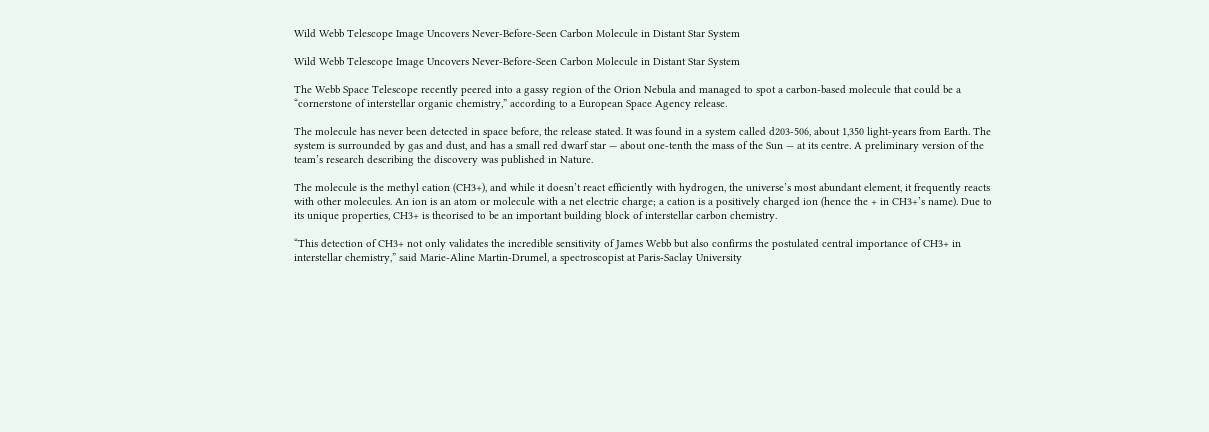Wild Webb Telescope Image Uncovers Never-Before-Seen Carbon Molecule in Distant Star System

Wild Webb Telescope Image Uncovers Never-Before-Seen Carbon Molecule in Distant Star System

The Webb Space Telescope recently peered into a gassy region of the Orion Nebula and managed to spot a carbon-based molecule that could be a “cornerstone of interstellar organic chemistry,” according to a European Space Agency release.

The molecule has never been detected in space before, the release stated. It was found in a system called d203-506, about 1,350 light-years from Earth. The system is surrounded by gas and dust, and has a small red dwarf star — about one-tenth the mass of the Sun — at its centre. A preliminary version of the team’s research describing the discovery was published in Nature.

The molecule is the methyl cation (CH3+), and while it doesn’t react efficiently with hydrogen, the universe’s most abundant element, it frequently reacts with other molecules. An ion is an atom or molecule with a net electric charge; a cation is a positively charged ion (hence the + in CH3+’s name). Due to its unique properties, CH3+ is theorised to be an important building block of interstellar carbon chemistry.

“This detection of CH3+ not only validates the incredible sensitivity of James Webb but also confirms the postulated central importance of CH3+ in interstellar chemistry,” said Marie-Aline Martin-Drumel, a spectroscopist at Paris-Saclay University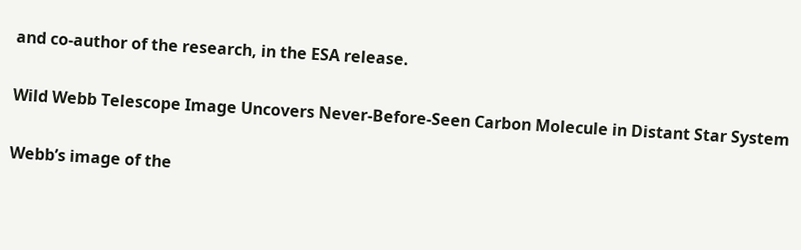and co-author of the research, in the ESA release.

Wild Webb Telescope Image Uncovers Never-Before-Seen Carbon Molecule in Distant Star System

Webb’s image of the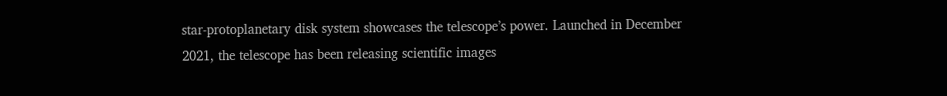star-protoplanetary disk system showcases the telescope’s power. Launched in December 2021, the telescope has been releasing scientific images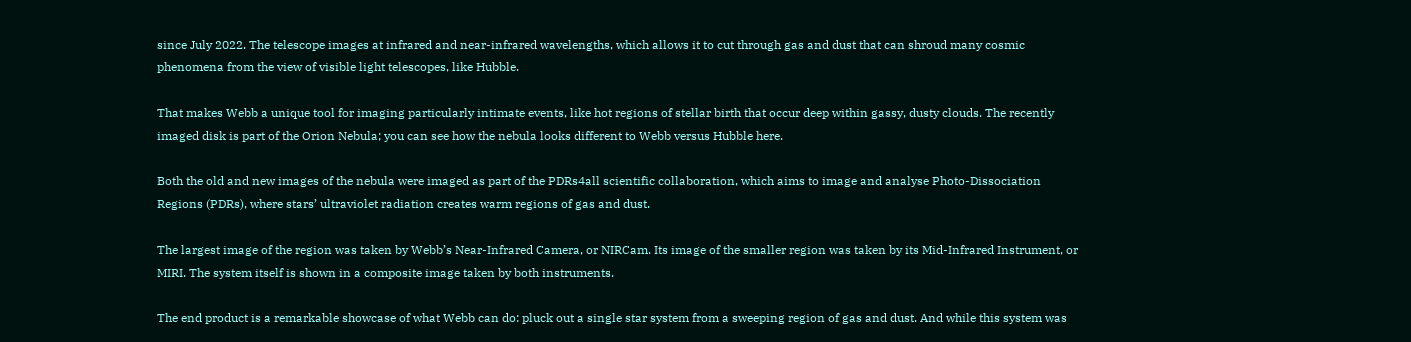since July 2022. The telescope images at infrared and near-infrared wavelengths, which allows it to cut through gas and dust that can shroud many cosmic phenomena from the view of visible light telescopes, like Hubble.

That makes Webb a unique tool for imaging particularly intimate events, like hot regions of stellar birth that occur deep within gassy, dusty clouds. The recently imaged disk is part of the Orion Nebula; you can see how the nebula looks different to Webb versus Hubble here.

Both the old and new images of the nebula were imaged as part of the PDRs4all scientific collaboration, which aims to image and analyse Photo-Dissociation Regions (PDRs), where stars’ ultraviolet radiation creates warm regions of gas and dust.

The largest image of the region was taken by Webb’s Near-Infrared Camera, or NIRCam. Its image of the smaller region was taken by its Mid-Infrared Instrument, or MIRI. The system itself is shown in a composite image taken by both instruments.

The end product is a remarkable showcase of what Webb can do: pluck out a single star system from a sweeping region of gas and dust. And while this system was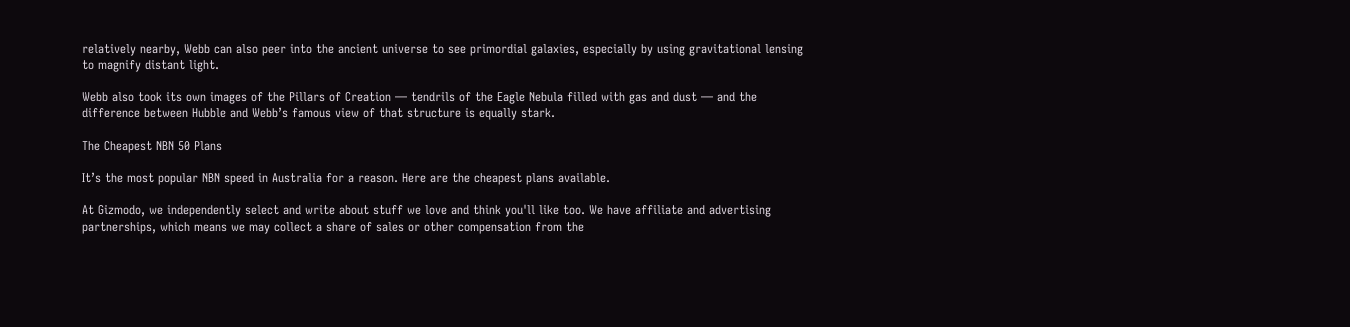relatively nearby, Webb can also peer into the ancient universe to see primordial galaxies, especially by using gravitational lensing to magnify distant light.

Webb also took its own images of the Pillars of Creation — tendrils of the Eagle Nebula filled with gas and dust — and the difference between Hubble and Webb’s famous view of that structure is equally stark.

The Cheapest NBN 50 Plans

It’s the most popular NBN speed in Australia for a reason. Here are the cheapest plans available.

At Gizmodo, we independently select and write about stuff we love and think you'll like too. We have affiliate and advertising partnerships, which means we may collect a share of sales or other compensation from the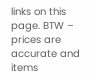links on this page. BTW – prices are accurate and items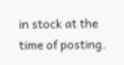in stock at the time of posting.